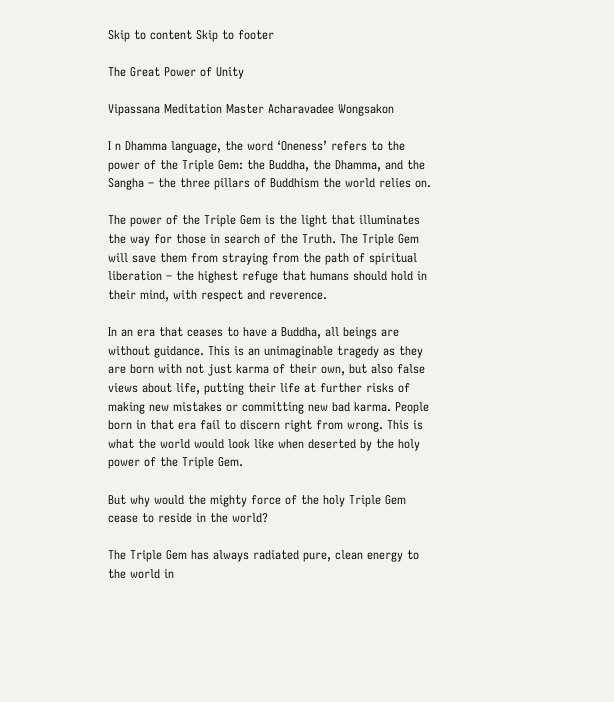Skip to content Skip to footer

The Great Power of Unity

Vipassana Meditation Master Acharavadee Wongsakon

I n Dhamma language, the word ‘Oneness’ refers to the power of the Triple Gem: the Buddha, the Dhamma, and the Sangha – the three pillars of Buddhism the world relies on.

The power of the Triple Gem is the light that illuminates the way for those in search of the Truth. The Triple Gem will save them from straying from the path of spiritual liberation – the highest refuge that humans should hold in their mind, with respect and reverence.

In an era that ceases to have a Buddha, all beings are without guidance. This is an unimaginable tragedy as they are born with not just karma of their own, but also false views about life, putting their life at further risks of making new mistakes or committing new bad karma. People born in that era fail to discern right from wrong. This is what the world would look like when deserted by the holy power of the Triple Gem.

But why would the mighty force of the holy Triple Gem cease to reside in the world?

The Triple Gem has always radiated pure, clean energy to the world in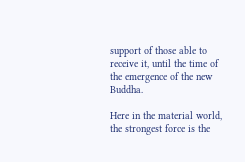support of those able to receive it, until the time of the emergence of the new Buddha.

Here in the material world, the strongest force is the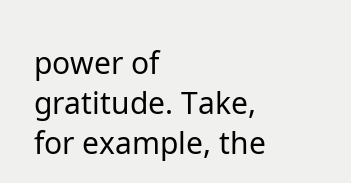power of gratitude. Take, for example, the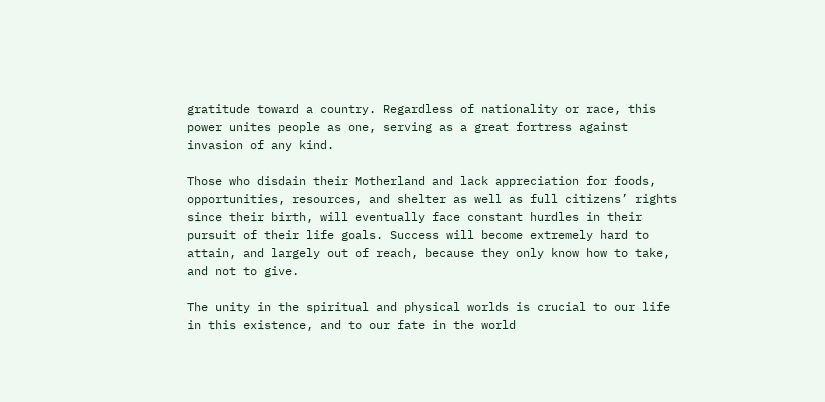gratitude toward a country. Regardless of nationality or race, this power unites people as one, serving as a great fortress against invasion of any kind.

Those who disdain their Motherland and lack appreciation for foods, opportunities, resources, and shelter as well as full citizens’ rights since their birth, will eventually face constant hurdles in their pursuit of their life goals. Success will become extremely hard to attain, and largely out of reach, because they only know how to take, and not to give.

The unity in the spiritual and physical worlds is crucial to our life in this existence, and to our fate in the world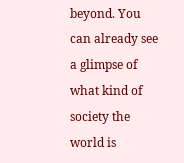beyond. You can already see a glimpse of what kind of society the world is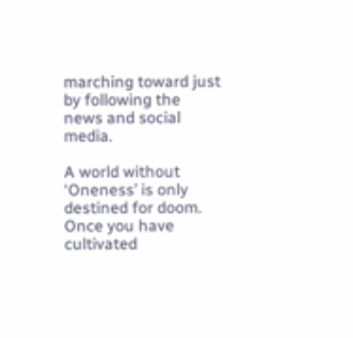marching toward just by following the news and social media.

A world without ‘Oneness’ is only destined for doom. Once you have cultivated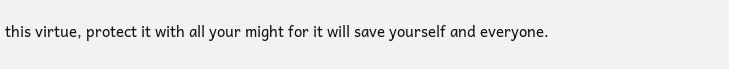this virtue, protect it with all your might for it will save yourself and everyone.